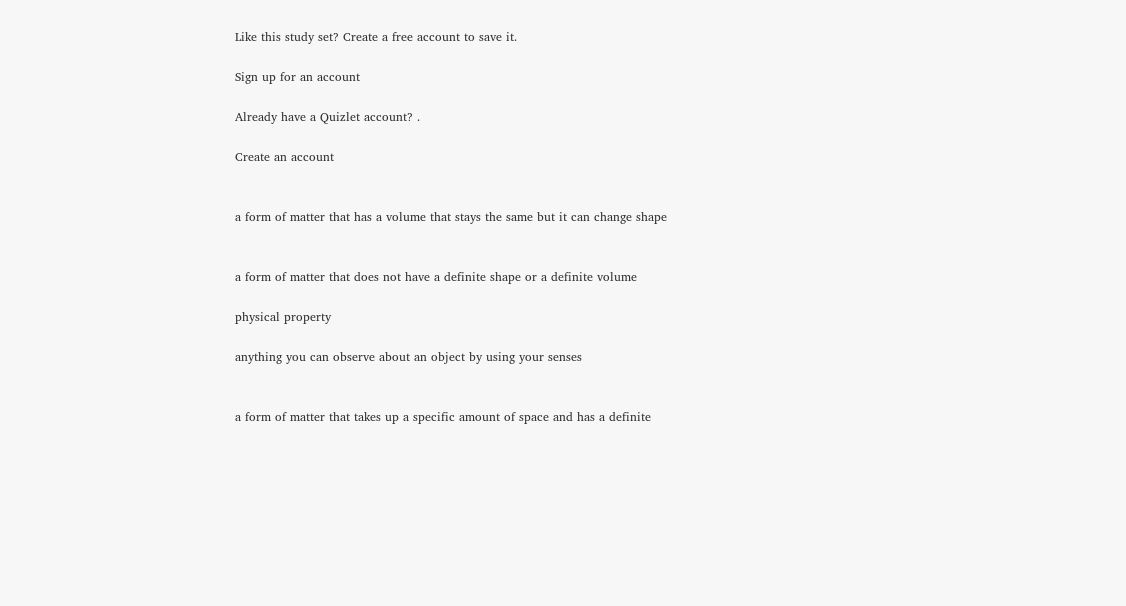Like this study set? Create a free account to save it.

Sign up for an account

Already have a Quizlet account? .

Create an account


a form of matter that has a volume that stays the same but it can change shape


a form of matter that does not have a definite shape or a definite volume

physical property

anything you can observe about an object by using your senses


a form of matter that takes up a specific amount of space and has a definite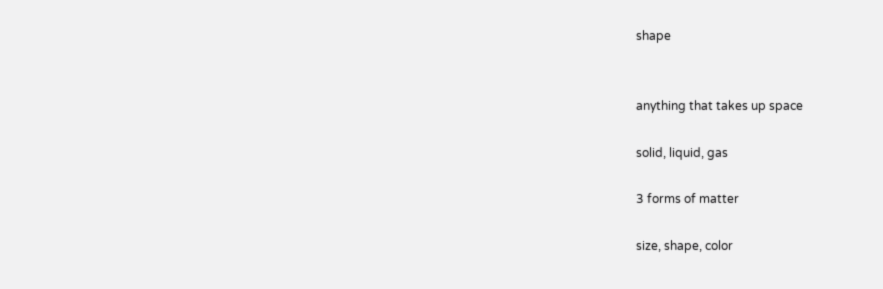shape


anything that takes up space

solid, liquid, gas

3 forms of matter

size, shape, color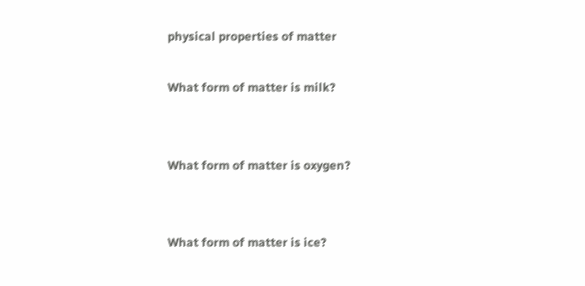physical properties of matter

What form of matter is milk?


What form of matter is oxygen?


What form of matter is ice?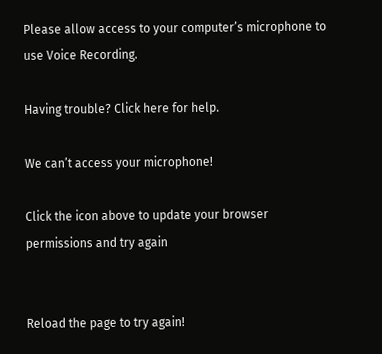Please allow access to your computer’s microphone to use Voice Recording.

Having trouble? Click here for help.

We can’t access your microphone!

Click the icon above to update your browser permissions and try again


Reload the page to try again!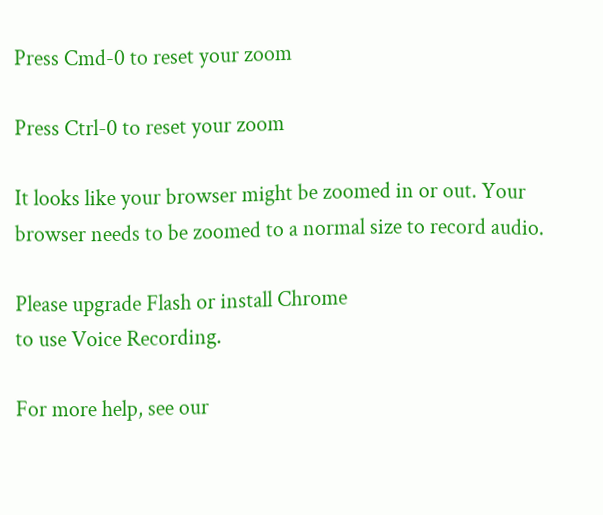Press Cmd-0 to reset your zoom

Press Ctrl-0 to reset your zoom

It looks like your browser might be zoomed in or out. Your browser needs to be zoomed to a normal size to record audio.

Please upgrade Flash or install Chrome
to use Voice Recording.

For more help, see our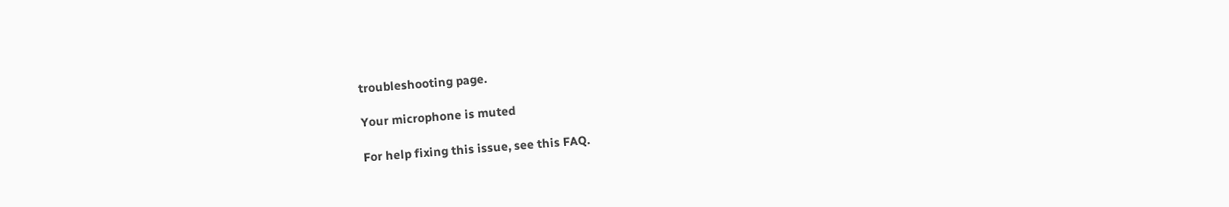troubleshooting page.

Your microphone is muted

For help fixing this issue, see this FAQ.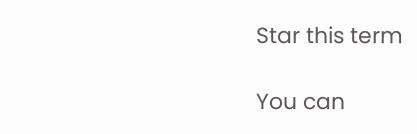Star this term

You can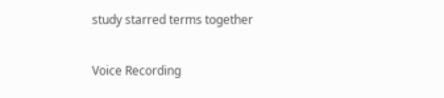study starred terms together

Voice Recording